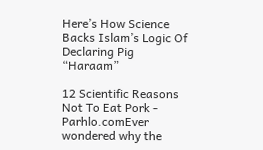Here’s How Science Backs Islam’s Logic Of Declaring Pig “Haraam”

12 Scientific Reasons Not To Eat Pork - Parhlo.comEver wondered why the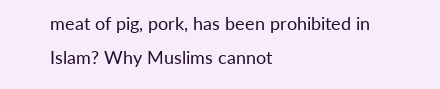meat of pig, pork, has been prohibited in Islam? Why Muslims cannot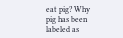eat pig? Why pig has been labeled as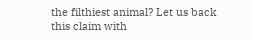the filthiest animal? Let us back this claim with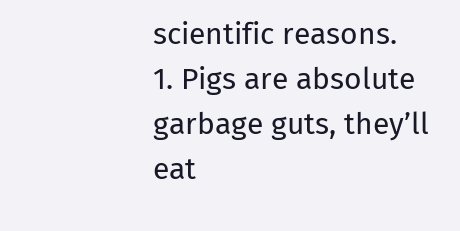scientific reasons.
1. Pigs are absolute garbage guts, they’ll eat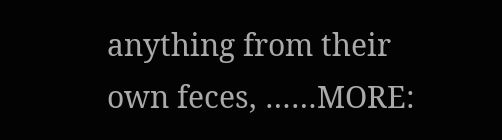anything from their own feces, ……MORE: